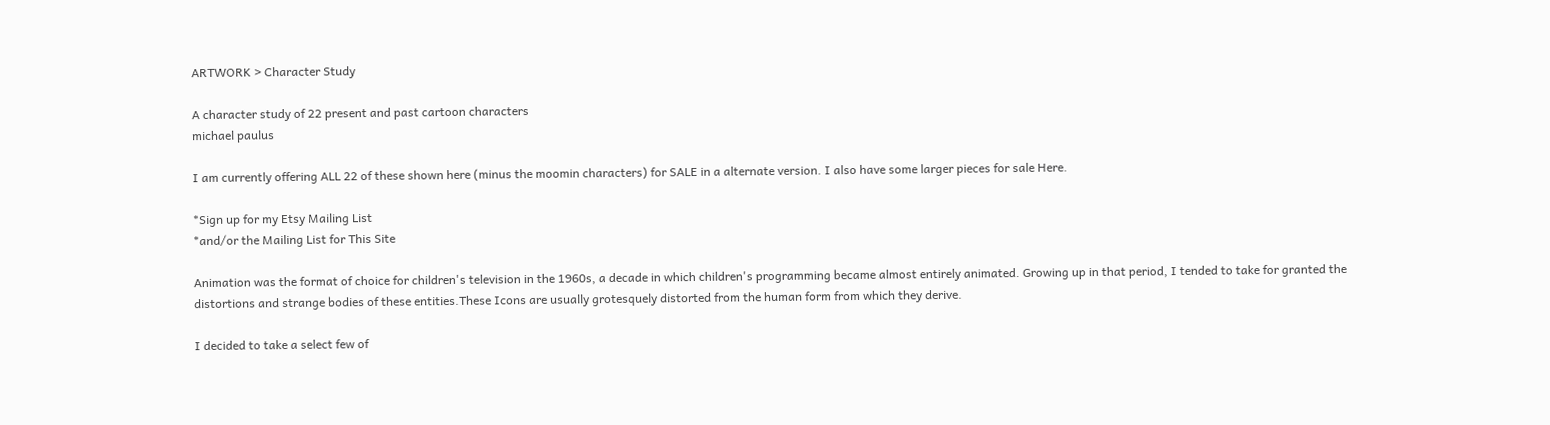ARTWORK > Character Study

A character study of 22 present and past cartoon characters
michael paulus

I am currently offering ALL 22 of these shown here (minus the moomin characters) for SALE in a alternate version. I also have some larger pieces for sale Here.

*Sign up for my Etsy Mailing List
*and/or the Mailing List for This Site

Animation was the format of choice for children's television in the 1960s, a decade in which children's programming became almost entirely animated. Growing up in that period, I tended to take for granted the distortions and strange bodies of these entities.These Icons are usually grotesquely distorted from the human form from which they derive.

I decided to take a select few of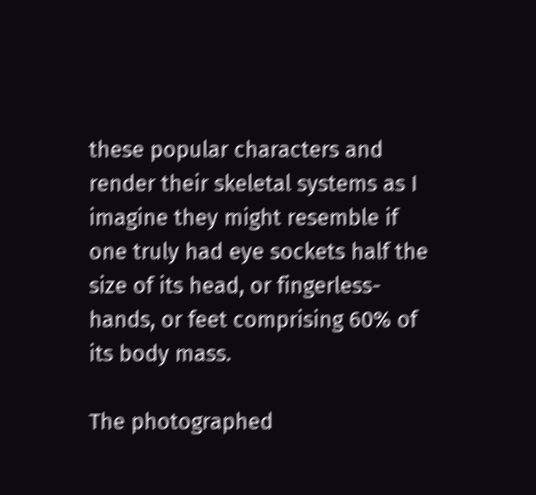these popular characters and render their skeletal systems as I imagine they might resemble if one truly had eye sockets half the size of its head, or fingerless-hands, or feet comprising 60% of its body mass.

The photographed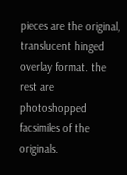pieces are the original, translucent hinged overlay format. the rest are photoshopped facsimiles of the originals.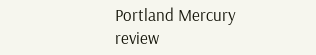Portland Mercury review